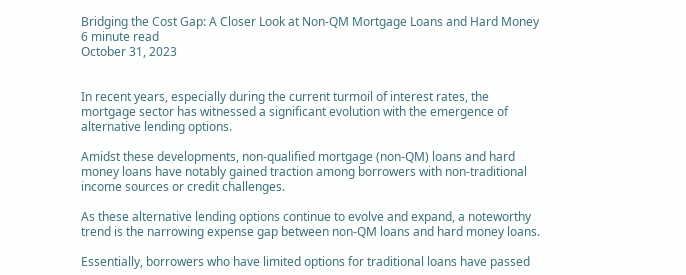Bridging the Cost Gap: A Closer Look at Non-QM Mortgage Loans and Hard Money
6 minute read
October 31, 2023


In recent years, especially during the current turmoil of interest rates, the mortgage sector has witnessed a significant evolution with the emergence of alternative lending options.

Amidst these developments, non-qualified mortgage (non-QM) loans and hard money loans have notably gained traction among borrowers with non-traditional income sources or credit challenges.

As these alternative lending options continue to evolve and expand, a noteworthy trend is the narrowing expense gap between non-QM loans and hard money loans.

Essentially, borrowers who have limited options for traditional loans have passed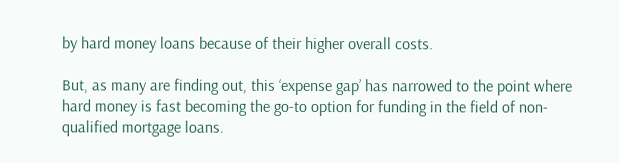by hard money loans because of their higher overall costs.

But, as many are finding out, this ‘expense gap’ has narrowed to the point where hard money is fast becoming the go-to option for funding in the field of non-qualified mortgage loans.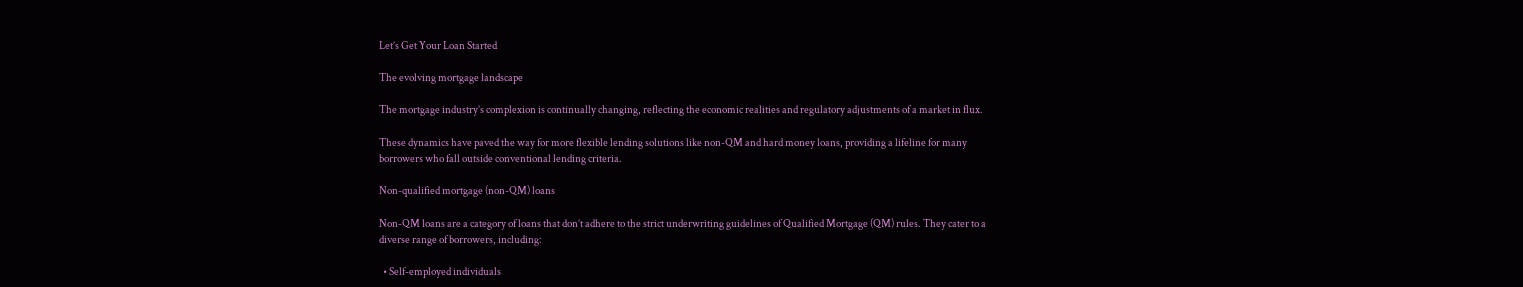Let’s Get Your Loan Started

The evolving mortgage landscape

The mortgage industry’s complexion is continually changing, reflecting the economic realities and regulatory adjustments of a market in flux.

These dynamics have paved the way for more flexible lending solutions like non-QM and hard money loans, providing a lifeline for many borrowers who fall outside conventional lending criteria.

Non-qualified mortgage (non-QM) loans

Non-QM loans are a category of loans that don’t adhere to the strict underwriting guidelines of Qualified Mortgage (QM) rules. They cater to a diverse range of borrowers, including:

  • Self-employed individuals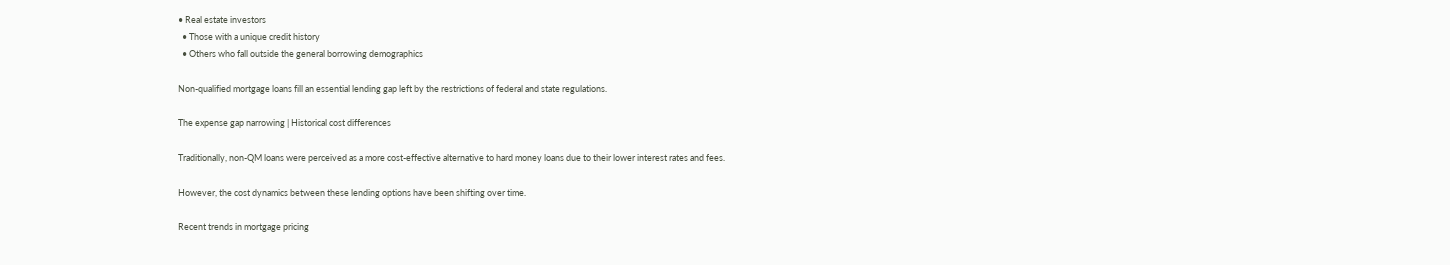• Real estate investors
  • Those with a unique credit history
  • Others who fall outside the general borrowing demographics

Non-qualified mortgage loans fill an essential lending gap left by the restrictions of federal and state regulations.

The expense gap narrowing | Historical cost differences

Traditionally, non-QM loans were perceived as a more cost-effective alternative to hard money loans due to their lower interest rates and fees.

However, the cost dynamics between these lending options have been shifting over time.

Recent trends in mortgage pricing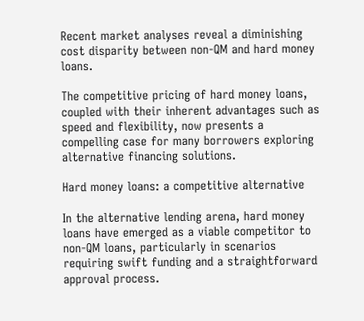Recent market analyses reveal a diminishing cost disparity between non-QM and hard money loans.

The competitive pricing of hard money loans, coupled with their inherent advantages such as speed and flexibility, now presents a compelling case for many borrowers exploring alternative financing solutions.

Hard money loans: a competitive alternative

In the alternative lending arena, hard money loans have emerged as a viable competitor to non-QM loans, particularly in scenarios requiring swift funding and a straightforward approval process.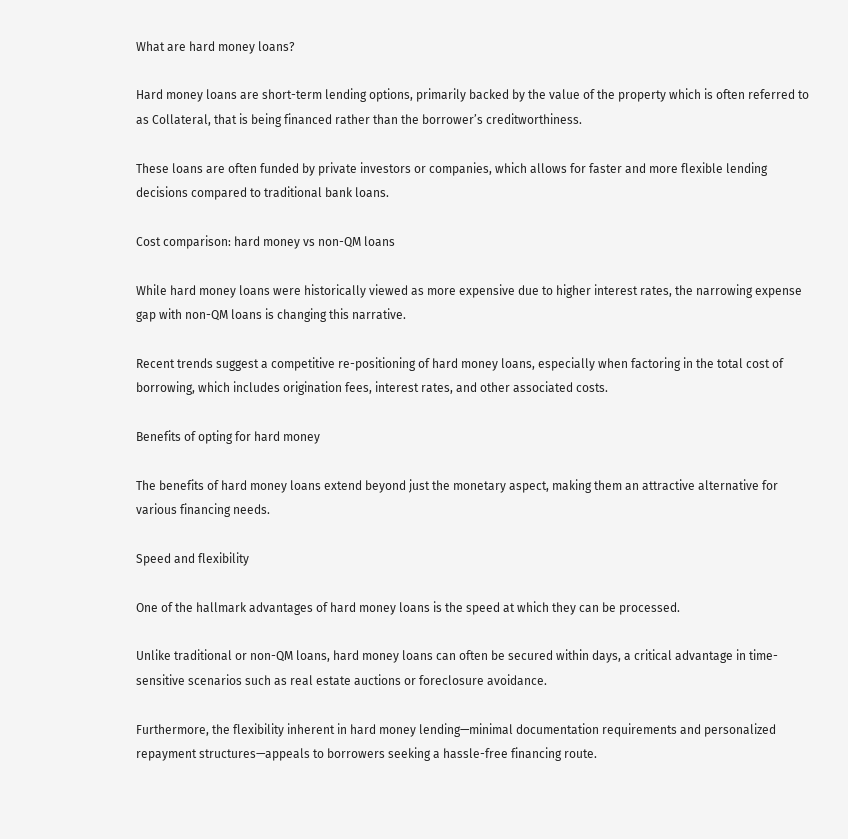What are hard money loans?

Hard money loans are short-term lending options, primarily backed by the value of the property which is often referred to as Collateral, that is being financed rather than the borrower’s creditworthiness.

These loans are often funded by private investors or companies, which allows for faster and more flexible lending decisions compared to traditional bank loans.

Cost comparison: hard money vs non-QM loans

While hard money loans were historically viewed as more expensive due to higher interest rates, the narrowing expense gap with non-QM loans is changing this narrative.

Recent trends suggest a competitive re-positioning of hard money loans, especially when factoring in the total cost of borrowing, which includes origination fees, interest rates, and other associated costs.

Benefits of opting for hard money

The benefits of hard money loans extend beyond just the monetary aspect, making them an attractive alternative for various financing needs.

Speed and flexibility

One of the hallmark advantages of hard money loans is the speed at which they can be processed.

Unlike traditional or non-QM loans, hard money loans can often be secured within days, a critical advantage in time-sensitive scenarios such as real estate auctions or foreclosure avoidance.

Furthermore, the flexibility inherent in hard money lending—minimal documentation requirements and personalized repayment structures—appeals to borrowers seeking a hassle-free financing route.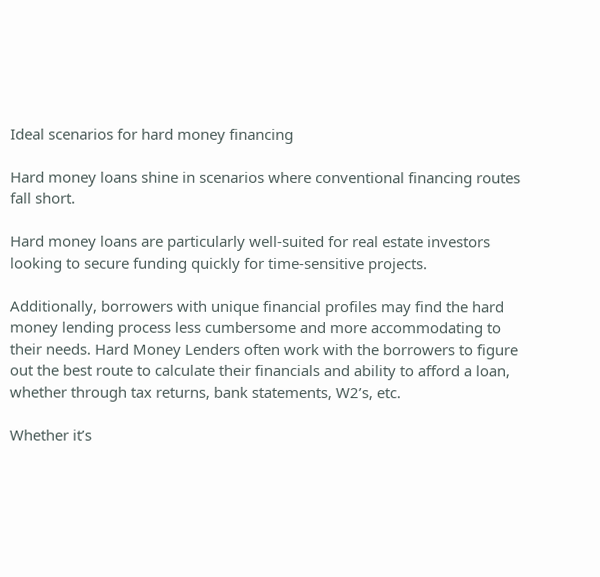Ideal scenarios for hard money financing

Hard money loans shine in scenarios where conventional financing routes fall short.

Hard money loans are particularly well-suited for real estate investors looking to secure funding quickly for time-sensitive projects.

Additionally, borrowers with unique financial profiles may find the hard money lending process less cumbersome and more accommodating to their needs. Hard Money Lenders often work with the borrowers to figure out the best route to calculate their financials and ability to afford a loan, whether through tax returns, bank statements, W2’s, etc.

Whether it’s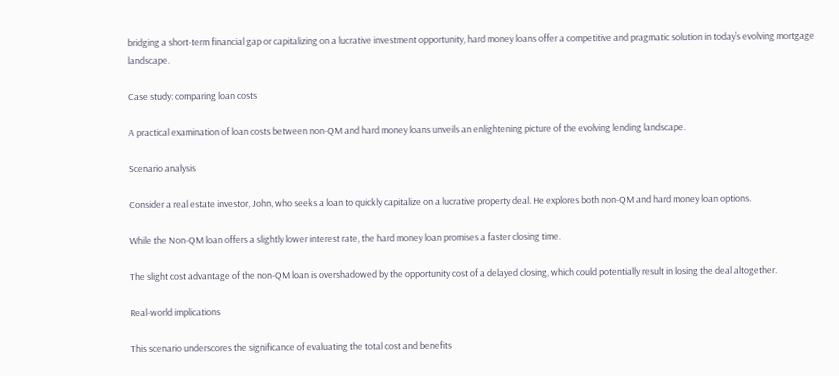bridging a short-term financial gap or capitalizing on a lucrative investment opportunity, hard money loans offer a competitive and pragmatic solution in today’s evolving mortgage landscape.

Case study: comparing loan costs

A practical examination of loan costs between non-QM and hard money loans unveils an enlightening picture of the evolving lending landscape.

Scenario analysis

Consider a real estate investor, John, who seeks a loan to quickly capitalize on a lucrative property deal. He explores both non-QM and hard money loan options.

While the Non-QM loan offers a slightly lower interest rate, the hard money loan promises a faster closing time.

The slight cost advantage of the non-QM loan is overshadowed by the opportunity cost of a delayed closing, which could potentially result in losing the deal altogether.

Real-world implications

This scenario underscores the significance of evaluating the total cost and benefits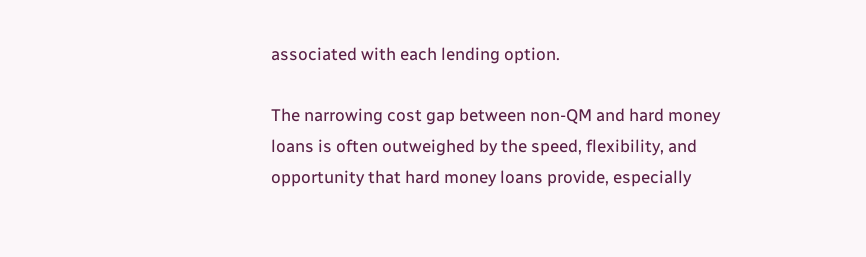associated with each lending option.

The narrowing cost gap between non-QM and hard money loans is often outweighed by the speed, flexibility, and opportunity that hard money loans provide, especially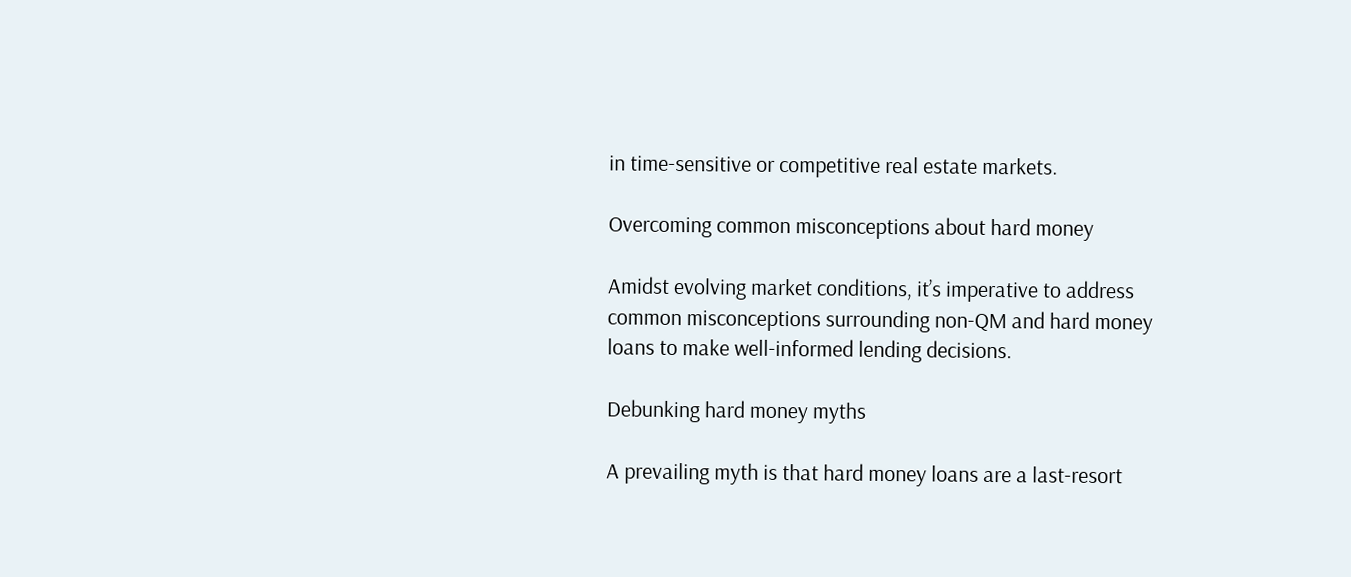in time-sensitive or competitive real estate markets.

Overcoming common misconceptions about hard money

Amidst evolving market conditions, it’s imperative to address common misconceptions surrounding non-QM and hard money loans to make well-informed lending decisions.

Debunking hard money myths

A prevailing myth is that hard money loans are a last-resort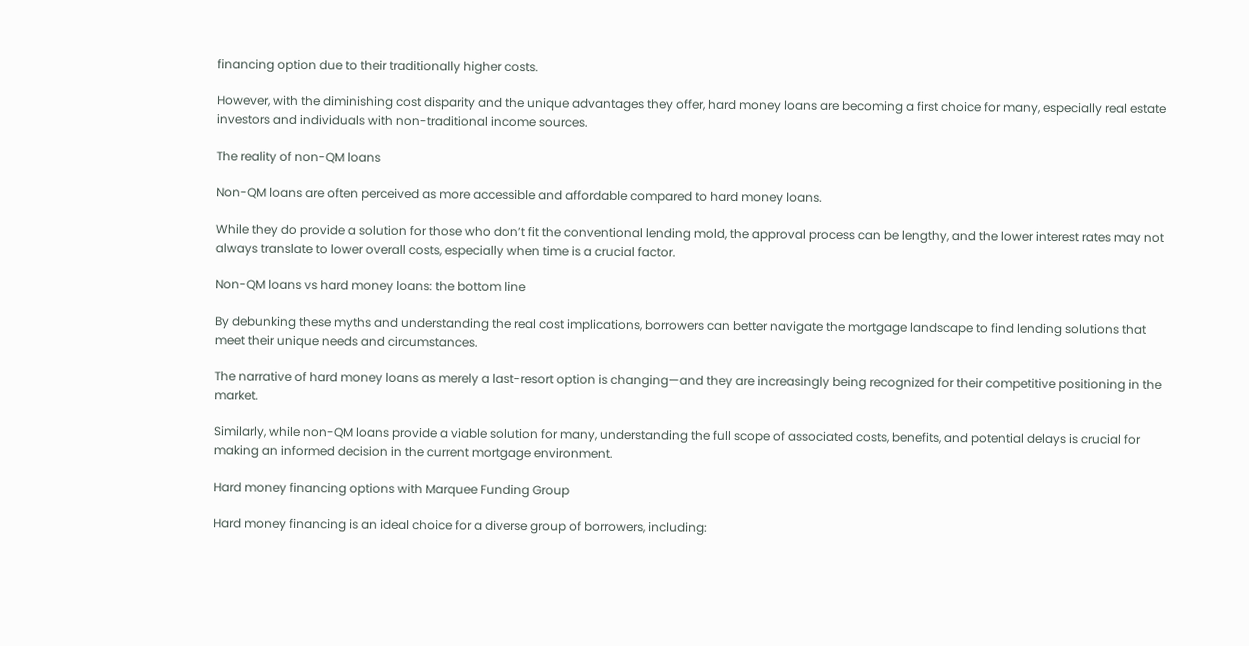financing option due to their traditionally higher costs.

However, with the diminishing cost disparity and the unique advantages they offer, hard money loans are becoming a first choice for many, especially real estate investors and individuals with non-traditional income sources.

The reality of non-QM loans

Non-QM loans are often perceived as more accessible and affordable compared to hard money loans.

While they do provide a solution for those who don’t fit the conventional lending mold, the approval process can be lengthy, and the lower interest rates may not always translate to lower overall costs, especially when time is a crucial factor.

Non-QM loans vs hard money loans: the bottom line

By debunking these myths and understanding the real cost implications, borrowers can better navigate the mortgage landscape to find lending solutions that meet their unique needs and circumstances.

The narrative of hard money loans as merely a last-resort option is changing—and they are increasingly being recognized for their competitive positioning in the market.

Similarly, while non-QM loans provide a viable solution for many, understanding the full scope of associated costs, benefits, and potential delays is crucial for making an informed decision in the current mortgage environment.

Hard money financing options with Marquee Funding Group

Hard money financing is an ideal choice for a diverse group of borrowers, including: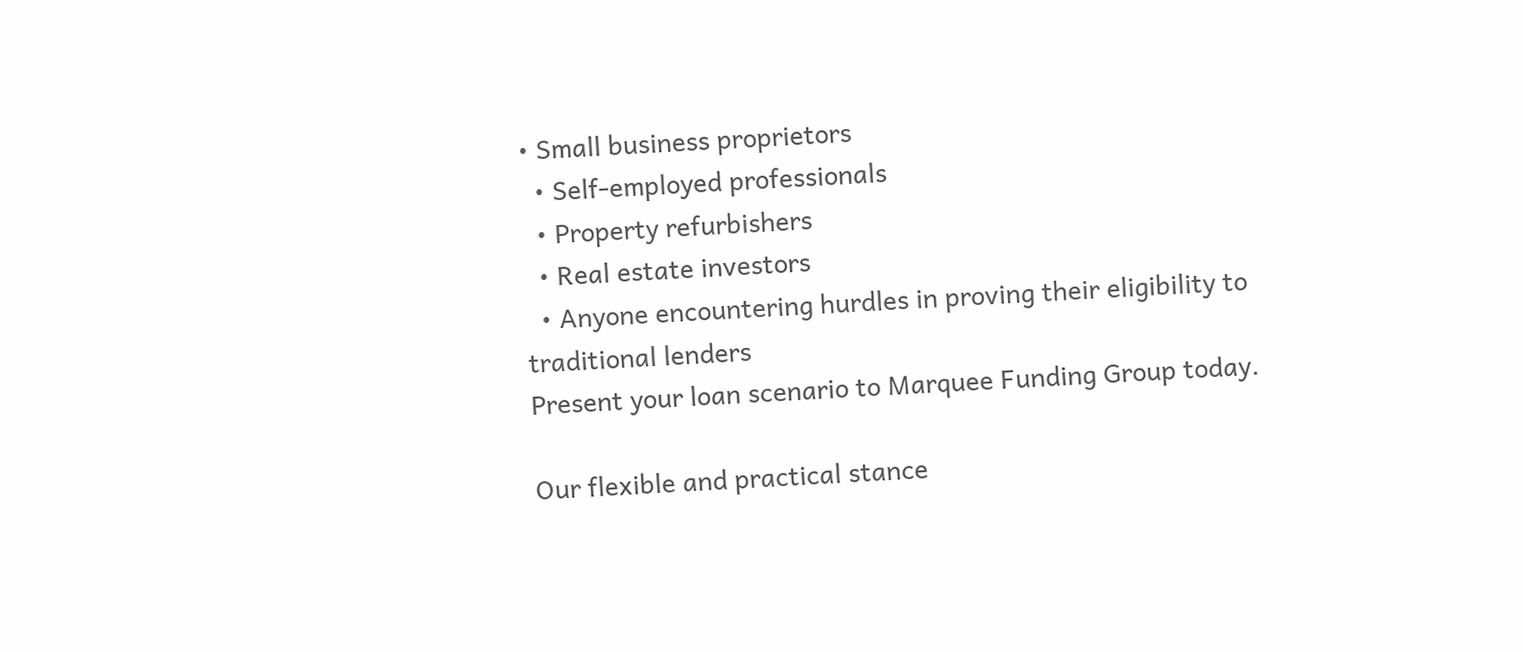• Small business proprietors
  • Self-employed professionals
  • Property refurbishers
  • Real estate investors
  • Anyone encountering hurdles in proving their eligibility to traditional lenders
Present your loan scenario to Marquee Funding Group today.

Our flexible and practical stance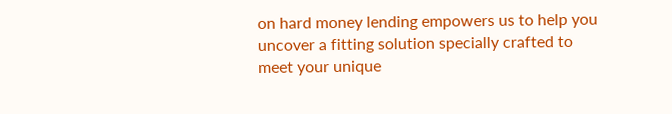on hard money lending empowers us to help you uncover a fitting solution specially crafted to meet your unique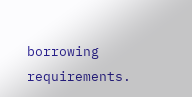borrowing requirements.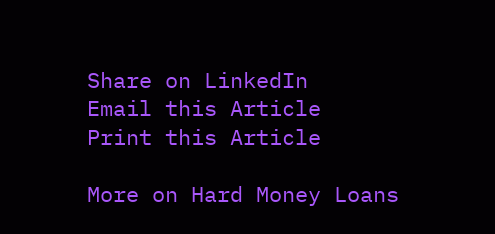Share on LinkedIn
Email this Article
Print this Article

More on Hard Money Loans